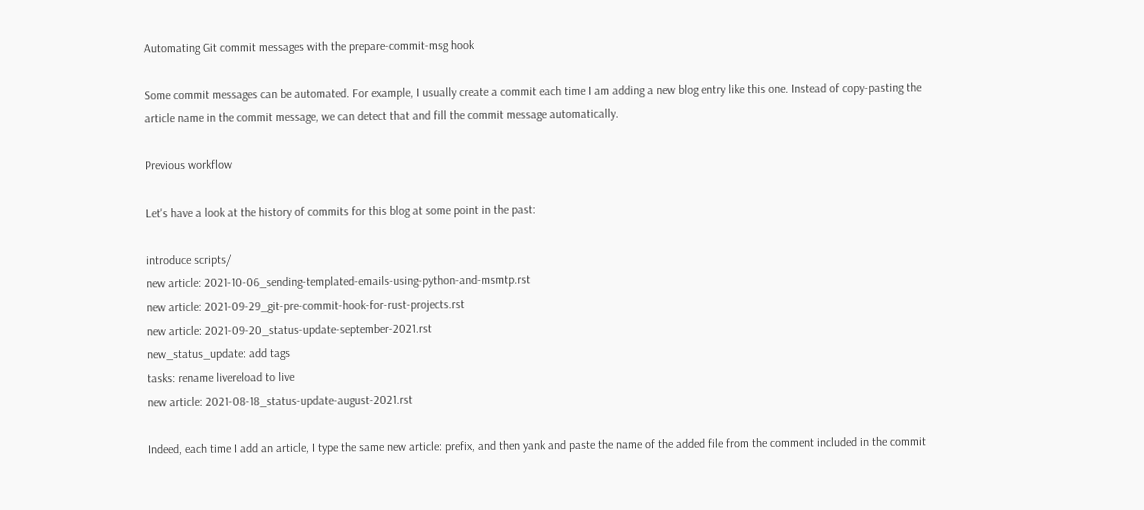Automating Git commit messages with the prepare-commit-msg hook

Some commit messages can be automated. For example, I usually create a commit each time I am adding a new blog entry like this one. Instead of copy-pasting the article name in the commit message, we can detect that and fill the commit message automatically.

Previous workflow

Let's have a look at the history of commits for this blog at some point in the past:

introduce scripts/
new article: 2021-10-06_sending-templated-emails-using-python-and-msmtp.rst
new article: 2021-09-29_git-pre-commit-hook-for-rust-projects.rst
new article: 2021-09-20_status-update-september-2021.rst
new_status_update: add tags
tasks: rename livereload to live
new article: 2021-08-18_status-update-august-2021.rst

Indeed, each time I add an article, I type the same new article: prefix, and then yank and paste the name of the added file from the comment included in the commit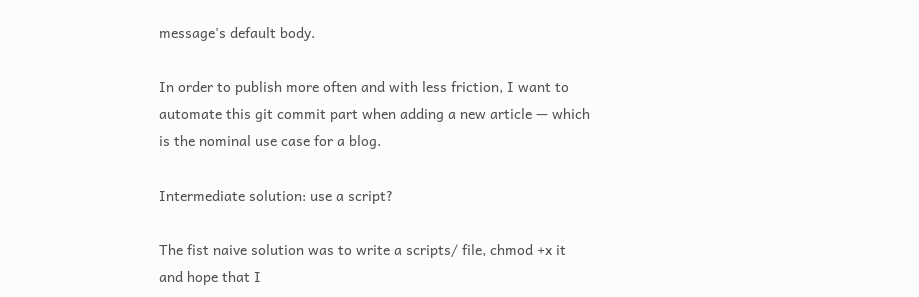message's default body.

In order to publish more often and with less friction, I want to automate this git commit part when adding a new article — which is the nominal use case for a blog.

Intermediate solution: use a script?

The fist naive solution was to write a scripts/ file, chmod +x it and hope that I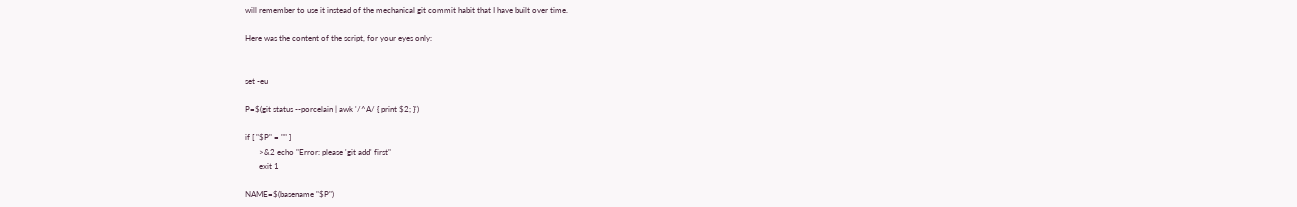will remember to use it instead of the mechanical git commit habit that I have built over time.

Here was the content of the script, for your eyes only:


set -eu

P=$(git status --porcelain | awk '/^A/ { print $2; }')

if [ "$P" = "" ]
       >&2 echo "Error: please 'git add' first"
       exit 1

NAME=$(basename "$P")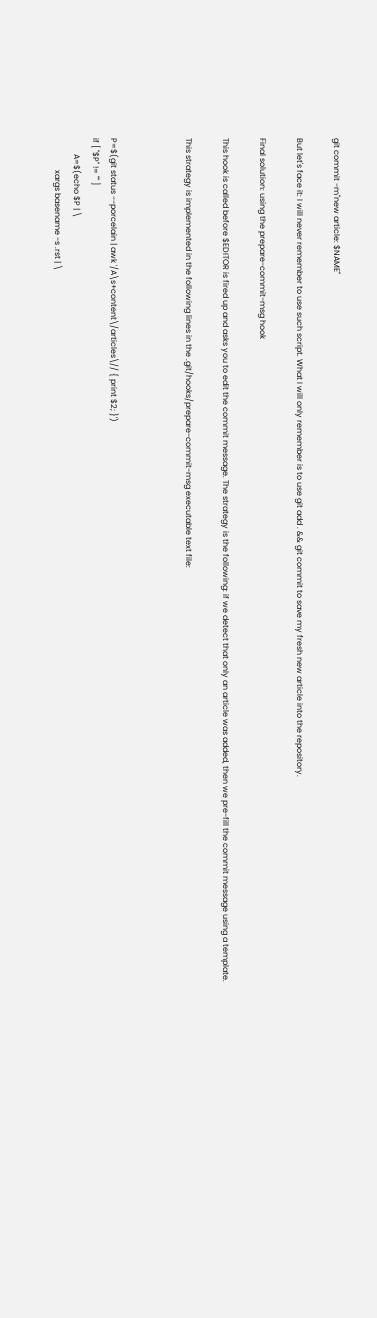git commit -m"new article: $NAME"

But let's face it: I will never remember to use such script. What I will only remember is to use git add . && git commit to save my fresh new article into the repository.

Final solution: using the prepare-commit-msg hook

This hook is called before $EDITOR is fired up and asks you to edit the commit message. The strategy is the following: if we detect that only an article was added, then we pre-fill the commit message using a template.

This strategy is implemented in the following lines in the .git/hooks/prepare-commit-msg executable text file:



P=$(git status --porcelain | awk '/A\s+content\/articles\// { print $2; }')
if [ "$P" != "" ]
        A=$(echo $P | \
                xargs basename -s .rst | \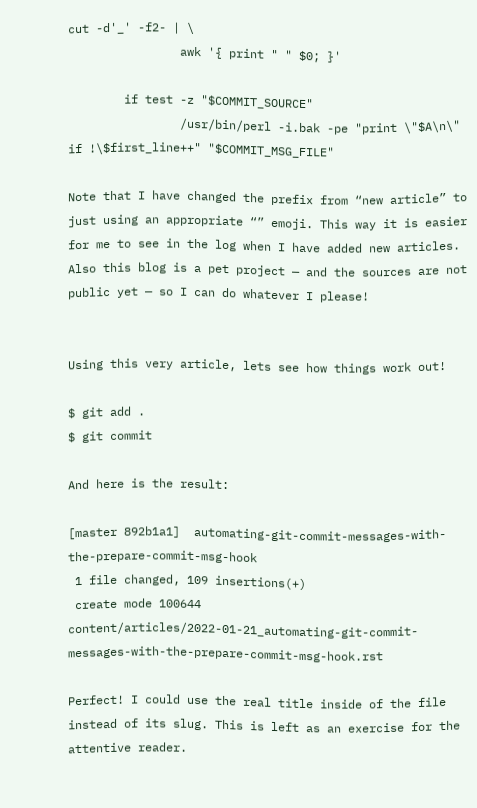cut -d'_' -f2- | \
                awk '{ print " " $0; }'

        if test -z "$COMMIT_SOURCE"
                /usr/bin/perl -i.bak -pe "print \"$A\n\" if !\$first_line++" "$COMMIT_MSG_FILE"

Note that I have changed the prefix from “new article” to just using an appropriate “” emoji. This way it is easier for me to see in the log when I have added new articles. Also this blog is a pet project — and the sources are not public yet — so I can do whatever I please!


Using this very article, lets see how things work out!

$ git add .
$ git commit

And here is the result:

[master 892b1a1]  automating-git-commit-messages-with-the-prepare-commit-msg-hook
 1 file changed, 109 insertions(+)
 create mode 100644 content/articles/2022-01-21_automating-git-commit-messages-with-the-prepare-commit-msg-hook.rst

Perfect! I could use the real title inside of the file instead of its slug. This is left as an exercise for the attentive reader.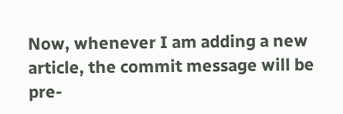Now, whenever I am adding a new article, the commit message will be pre-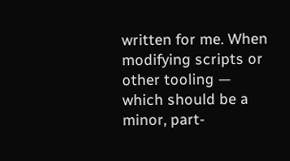written for me. When modifying scripts or other tooling — which should be a minor, part-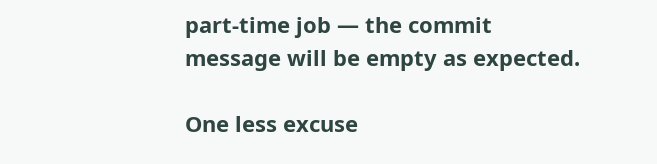part-time job — the commit message will be empty as expected.

One less excuse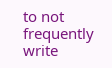to not frequently write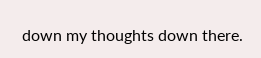down my thoughts down there.